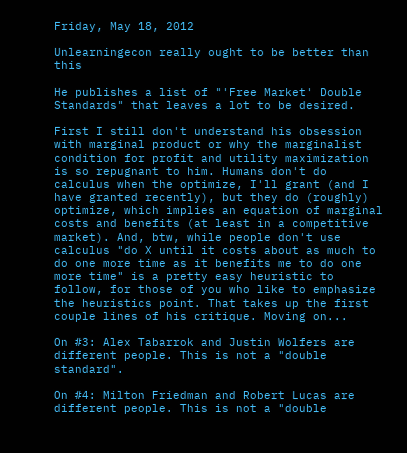Friday, May 18, 2012

Unlearningecon really ought to be better than this

He publishes a list of "'Free Market' Double Standards" that leaves a lot to be desired.

First I still don't understand his obsession with marginal product or why the marginalist condition for profit and utility maximization is so repugnant to him. Humans don't do calculus when the optimize, I'll grant (and I have granted recently), but they do (roughly) optimize, which implies an equation of marginal costs and benefits (at least in a competitive market). And, btw, while people don't use calculus "do X until it costs about as much to do one more time as it benefits me to do one more time" is a pretty easy heuristic to follow, for those of you who like to emphasize the heuristics point. That takes up the first couple lines of his critique. Moving on...

On #3: Alex Tabarrok and Justin Wolfers are different people. This is not a "double standard".

On #4: Milton Friedman and Robert Lucas are different people. This is not a "double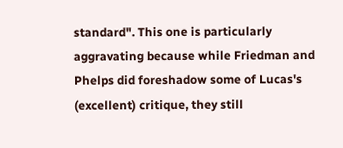standard". This one is particularly aggravating because while Friedman and Phelps did foreshadow some of Lucas's (excellent) critique, they still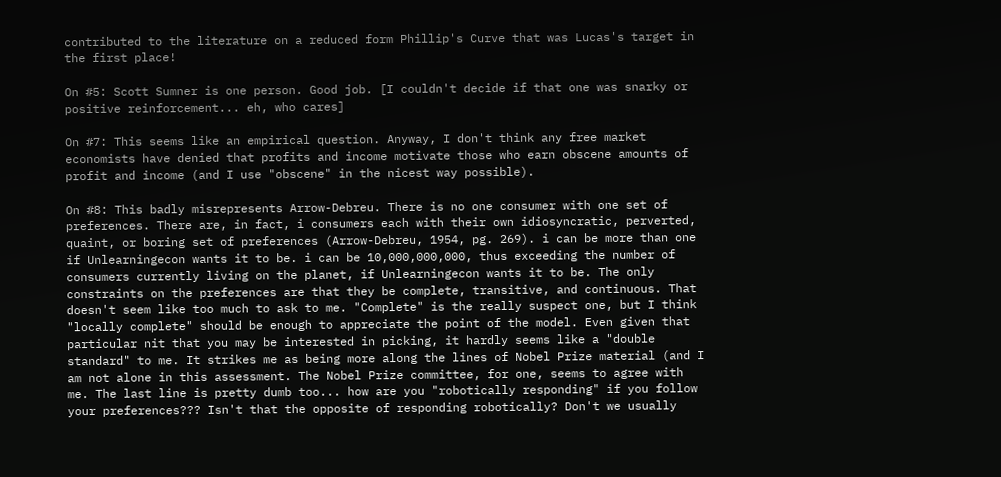contributed to the literature on a reduced form Phillip's Curve that was Lucas's target in the first place!

On #5: Scott Sumner is one person. Good job. [I couldn't decide if that one was snarky or positive reinforcement... eh, who cares]

On #7: This seems like an empirical question. Anyway, I don't think any free market economists have denied that profits and income motivate those who earn obscene amounts of profit and income (and I use "obscene" in the nicest way possible).

On #8: This badly misrepresents Arrow-Debreu. There is no one consumer with one set of preferences. There are, in fact, i consumers each with their own idiosyncratic, perverted, quaint, or boring set of preferences (Arrow-Debreu, 1954, pg. 269). i can be more than one if Unlearningecon wants it to be. i can be 10,000,000,000, thus exceeding the number of consumers currently living on the planet, if Unlearningecon wants it to be. The only constraints on the preferences are that they be complete, transitive, and continuous. That doesn't seem like too much to ask to me. "Complete" is the really suspect one, but I think "locally complete" should be enough to appreciate the point of the model. Even given that particular nit that you may be interested in picking, it hardly seems like a "double standard" to me. It strikes me as being more along the lines of Nobel Prize material (and I am not alone in this assessment. The Nobel Prize committee, for one, seems to agree with me. The last line is pretty dumb too... how are you "robotically responding" if you follow your preferences??? Isn't that the opposite of responding robotically? Don't we usually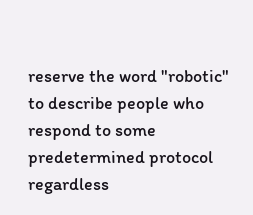reserve the word "robotic" to describe people who respond to some predetermined protocol regardless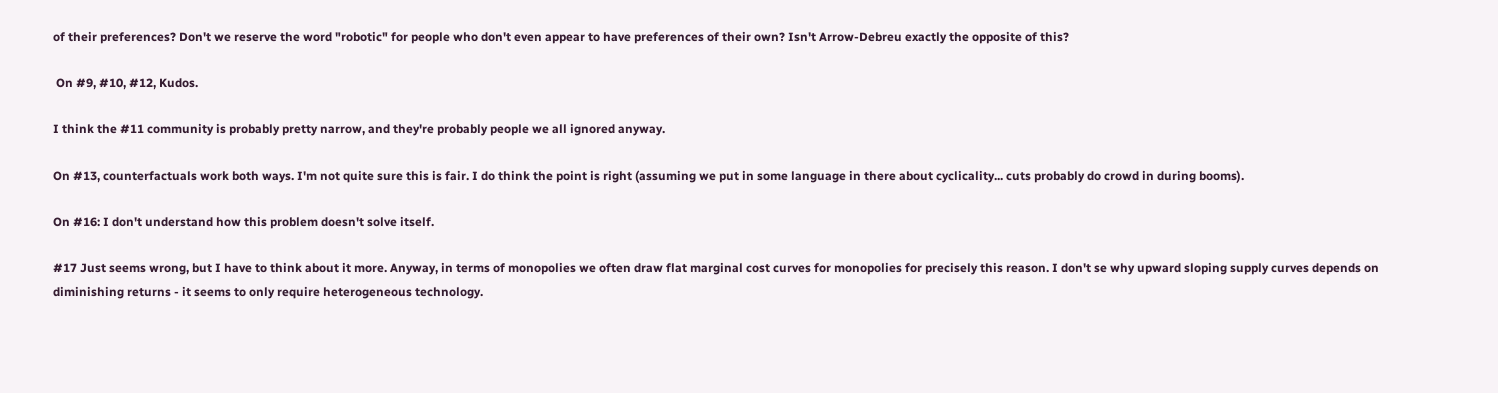of their preferences? Don't we reserve the word "robotic" for people who don't even appear to have preferences of their own? Isn't Arrow-Debreu exactly the opposite of this?

 On #9, #10, #12, Kudos.

I think the #11 community is probably pretty narrow, and they're probably people we all ignored anyway.

On #13, counterfactuals work both ways. I'm not quite sure this is fair. I do think the point is right (assuming we put in some language in there about cyclicality... cuts probably do crowd in during booms).

On #16: I don't understand how this problem doesn't solve itself.

#17 Just seems wrong, but I have to think about it more. Anyway, in terms of monopolies we often draw flat marginal cost curves for monopolies for precisely this reason. I don't se why upward sloping supply curves depends on diminishing returns - it seems to only require heterogeneous technology.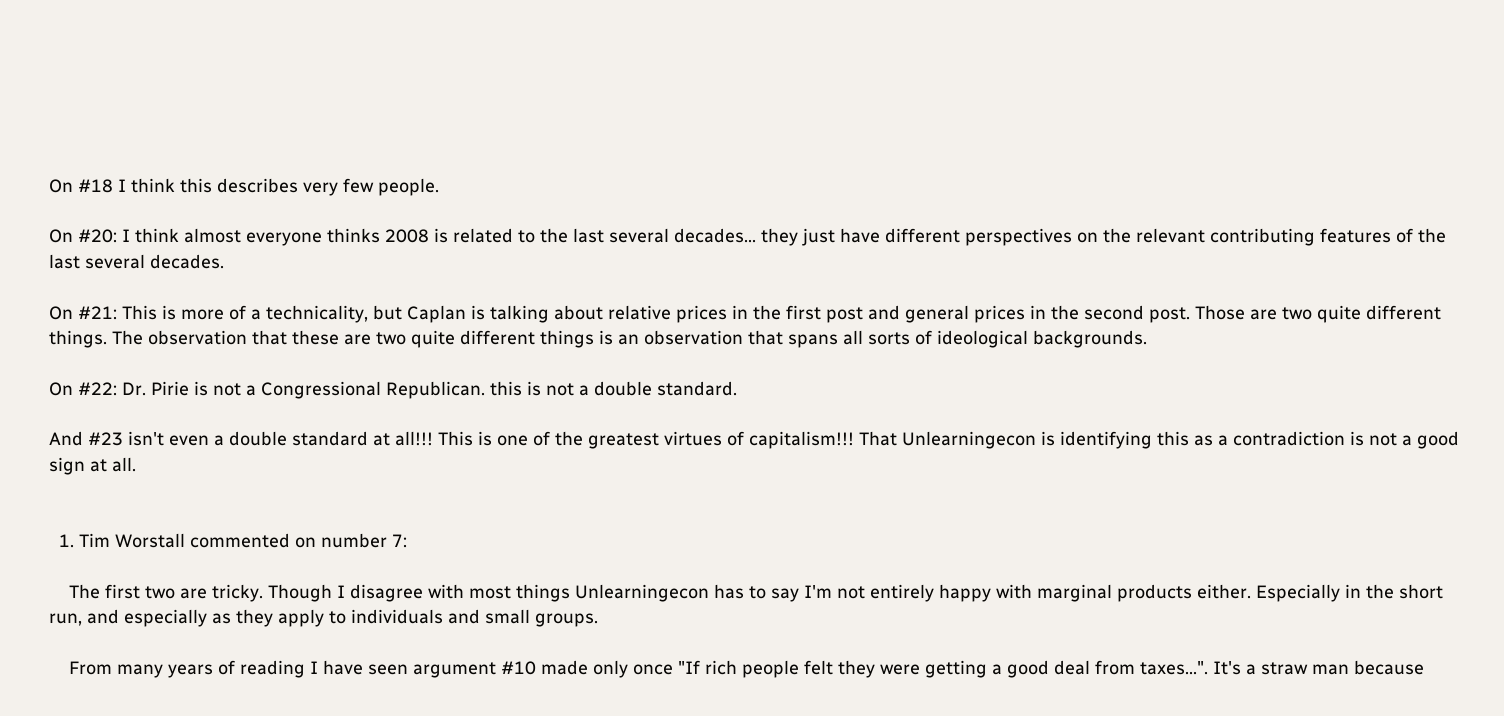On #18 I think this describes very few people.

On #20: I think almost everyone thinks 2008 is related to the last several decades... they just have different perspectives on the relevant contributing features of the last several decades.

On #21: This is more of a technicality, but Caplan is talking about relative prices in the first post and general prices in the second post. Those are two quite different things. The observation that these are two quite different things is an observation that spans all sorts of ideological backgrounds.

On #22: Dr. Pirie is not a Congressional Republican. this is not a double standard.

And #23 isn't even a double standard at all!!! This is one of the greatest virtues of capitalism!!! That Unlearningecon is identifying this as a contradiction is not a good sign at all.


  1. Tim Worstall commented on number 7:

    The first two are tricky. Though I disagree with most things Unlearningecon has to say I'm not entirely happy with marginal products either. Especially in the short run, and especially as they apply to individuals and small groups.

    From many years of reading I have seen argument #10 made only once "If rich people felt they were getting a good deal from taxes...". It's a straw man because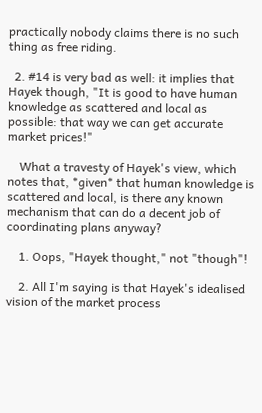practically nobody claims there is no such thing as free riding.

  2. #14 is very bad as well: it implies that Hayek though, "It is good to have human knowledge as scattered and local as possible: that way we can get accurate market prices!"

    What a travesty of Hayek's view, which notes that, *given* that human knowledge is scattered and local, is there any known mechanism that can do a decent job of coordinating plans anyway?

    1. Oops, "Hayek thought," not "though"!

    2. All I'm saying is that Hayek's idealised vision of the market process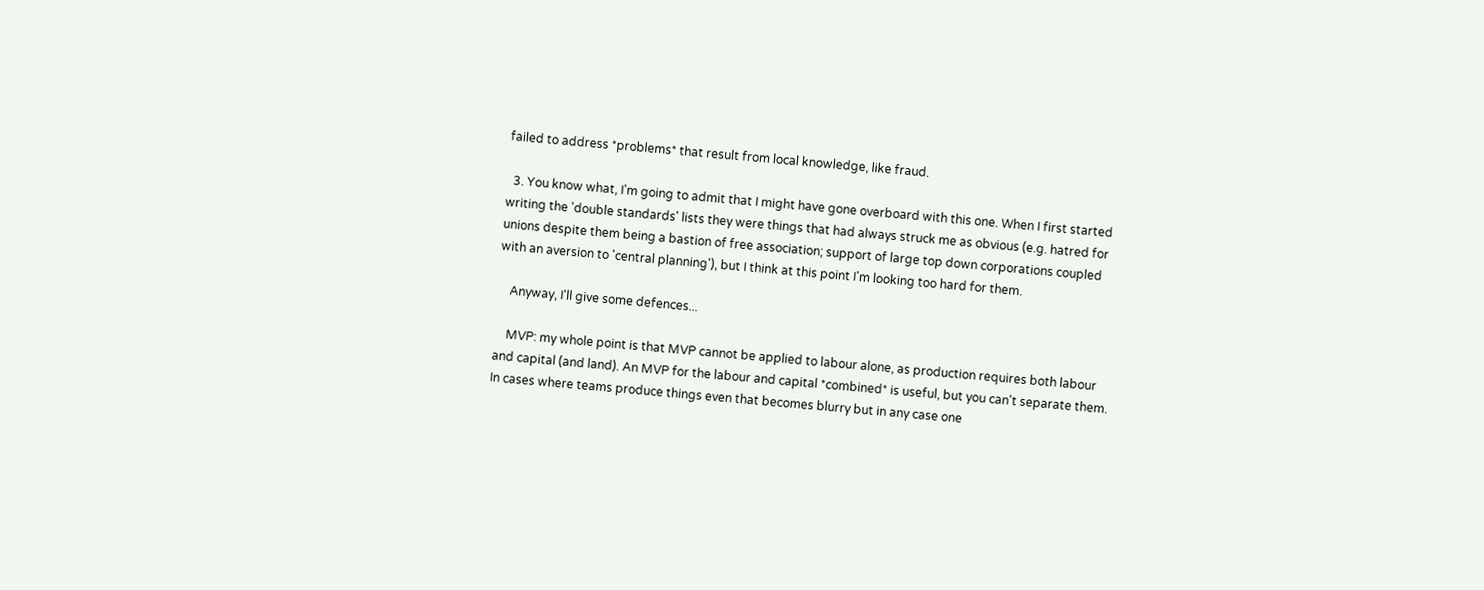failed to address *problems* that result from local knowledge, like fraud.

  3. You know what, I'm going to admit that I might have gone overboard with this one. When I first started writing the 'double standards' lists they were things that had always struck me as obvious (e.g. hatred for unions despite them being a bastion of free association; support of large top down corporations coupled with an aversion to 'central planning'), but I think at this point I'm looking too hard for them.

    Anyway, I'll give some defences...

    MVP: my whole point is that MVP cannot be applied to labour alone, as production requires both labour and capital (and land). An MVP for the labour and capital *combined* is useful, but you can't separate them. In cases where teams produce things even that becomes blurry but in any case one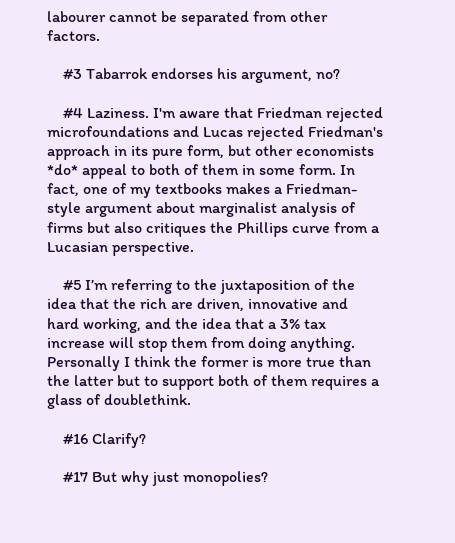labourer cannot be separated from other factors.

    #3 Tabarrok endorses his argument, no?

    #4 Laziness. I'm aware that Friedman rejected microfoundations and Lucas rejected Friedman's approach in its pure form, but other economists *do* appeal to both of them in some form. In fact, one of my textbooks makes a Friedman-style argument about marginalist analysis of firms but also critiques the Phillips curve from a Lucasian perspective.

    #5 I’m referring to the juxtaposition of the idea that the rich are driven, innovative and hard working, and the idea that a 3% tax increase will stop them from doing anything. Personally I think the former is more true than the latter but to support both of them requires a glass of doublethink.

    #16 Clarify?

    #17 But why just monopolies?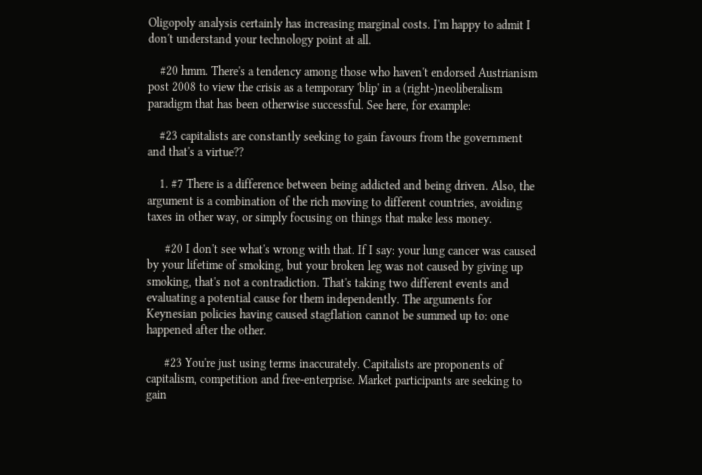Oligopoly analysis certainly has increasing marginal costs. I'm happy to admit I don't understand your technology point at all.

    #20 hmm. There's a tendency among those who haven't endorsed Austrianism post 2008 to view the crisis as a temporary 'blip' in a (right-)neoliberalism paradigm that has been otherwise successful. See here, for example:

    #23 capitalists are constantly seeking to gain favours from the government and that's a virtue??

    1. #7 There is a difference between being addicted and being driven. Also, the argument is a combination of the rich moving to different countries, avoiding taxes in other way, or simply focusing on things that make less money.

      #20 I don't see what's wrong with that. If I say: your lung cancer was caused by your lifetime of smoking, but your broken leg was not caused by giving up smoking, that's not a contradiction. That's taking two different events and evaluating a potential cause for them independently. The arguments for Keynesian policies having caused stagflation cannot be summed up to: one happened after the other.

      #23 You're just using terms inaccurately. Capitalists are proponents of capitalism, competition and free-enterprise. Market participants are seeking to gain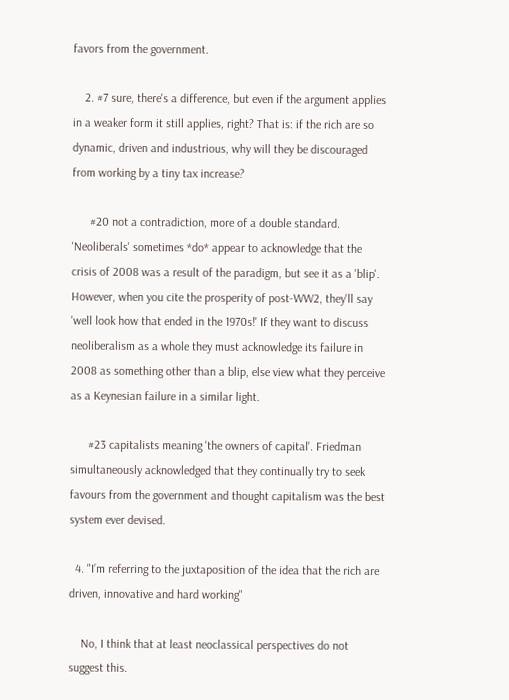favors from the government.

    2. #7 sure, there's a difference, but even if the argument applies in a weaker form it still applies, right? That is: if the rich are so dynamic, driven and industrious, why will they be discouraged from working by a tiny tax increase?

      #20 not a contradiction, more of a double standard. 'Neoliberals' sometimes *do* appear to acknowledge that the crisis of 2008 was a result of the paradigm, but see it as a 'blip'. However, when you cite the prosperity of post-WW2, they'll say 'well look how that ended in the 1970s!' If they want to discuss neoliberalism as a whole they must acknowledge its failure in 2008 as something other than a blip, else view what they perceive as a Keynesian failure in a similar light.

      #23 capitalists meaning 'the owners of capital'. Friedman simultaneously acknowledged that they continually try to seek favours from the government and thought capitalism was the best system ever devised.

  4. "I’m referring to the juxtaposition of the idea that the rich are driven, innovative and hard working"

    No, I think that at least neoclassical perspectives do not suggest this.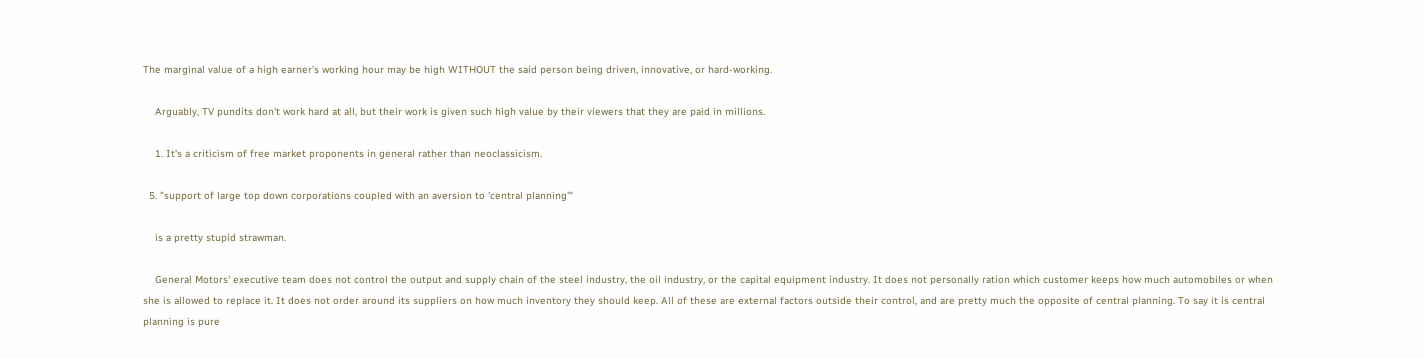The marginal value of a high earner's working hour may be high WITHOUT the said person being driven, innovative, or hard-working.

    Arguably, TV pundits don't work hard at all, but their work is given such high value by their viewers that they are paid in millions.

    1. It's a criticism of free market proponents in general rather than neoclassicism.

  5. "support of large top down corporations coupled with an aversion to 'central planning'"

    is a pretty stupid strawman.

    General Motors' executive team does not control the output and supply chain of the steel industry, the oil industry, or the capital equipment industry. It does not personally ration which customer keeps how much automobiles or when she is allowed to replace it. It does not order around its suppliers on how much inventory they should keep. All of these are external factors outside their control, and are pretty much the opposite of central planning. To say it is central planning is pure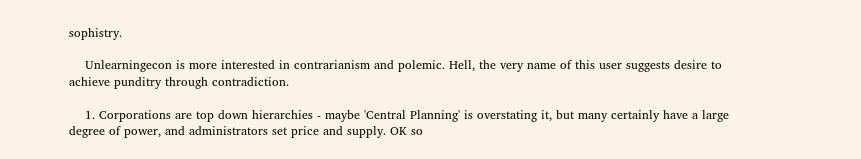sophistry.

    Unlearningecon is more interested in contrarianism and polemic. Hell, the very name of this user suggests desire to achieve punditry through contradiction.

    1. Corporations are top down hierarchies - maybe 'Central Planning' is overstating it, but many certainly have a large degree of power, and administrators set price and supply. OK so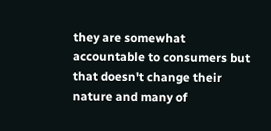they are somewhat accountable to consumers but that doesn't change their nature and many of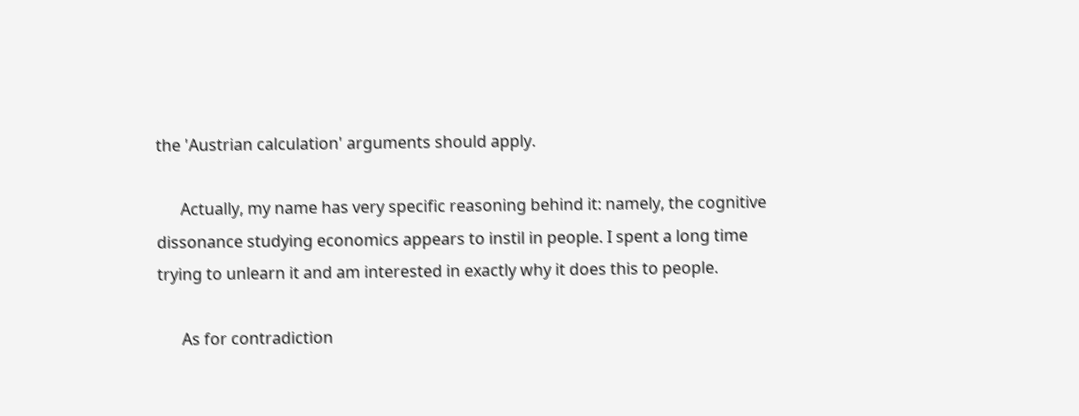the 'Austrian calculation' arguments should apply.

      Actually, my name has very specific reasoning behind it: namely, the cognitive dissonance studying economics appears to instil in people. I spent a long time trying to unlearn it and am interested in exactly why it does this to people.

      As for contradiction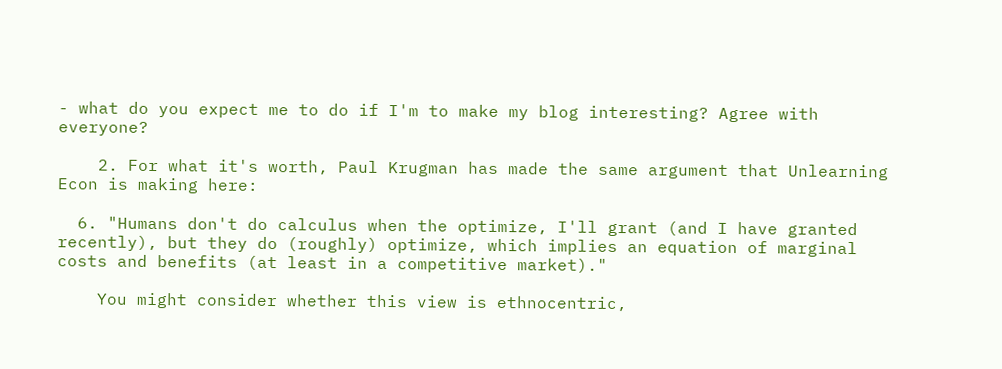- what do you expect me to do if I'm to make my blog interesting? Agree with everyone?

    2. For what it's worth, Paul Krugman has made the same argument that Unlearning Econ is making here:

  6. "Humans don't do calculus when the optimize, I'll grant (and I have granted recently), but they do (roughly) optimize, which implies an equation of marginal costs and benefits (at least in a competitive market)."

    You might consider whether this view is ethnocentric,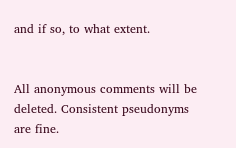and if so, to what extent.


All anonymous comments will be deleted. Consistent pseudonyms are fine.